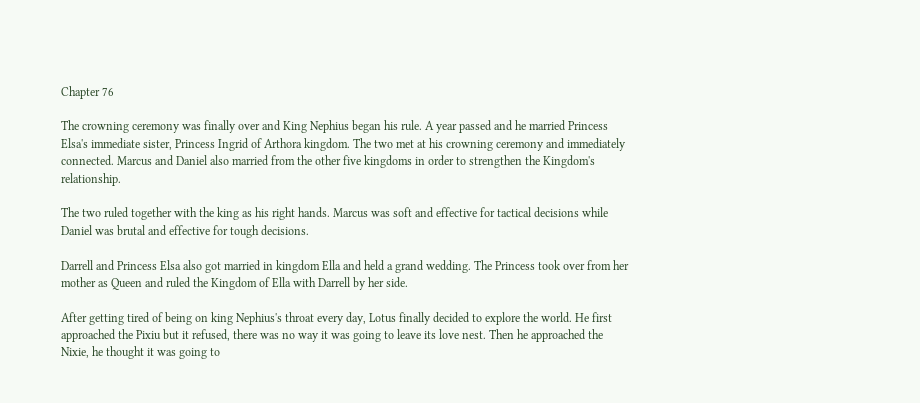Chapter 76

The crowning ceremony was finally over and King Nephius began his rule. A year passed and he married Princess Elsa's immediate sister, Princess Ingrid of Arthora kingdom. The two met at his crowning ceremony and immediately connected. Marcus and Daniel also married from the other five kingdoms in order to strengthen the Kingdom's relationship.

The two ruled together with the king as his right hands. Marcus was soft and effective for tactical decisions while Daniel was brutal and effective for tough decisions.

Darrell and Princess Elsa also got married in kingdom Ella and held a grand wedding. The Princess took over from her mother as Queen and ruled the Kingdom of Ella with Darrell by her side.

After getting tired of being on king Nephius's throat every day, Lotus finally decided to explore the world. He first approached the Pixiu but it refused, there was no way it was going to leave its love nest. Then he approached the Nixie, he thought it was going to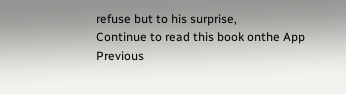refuse but to his surprise,
Continue to read this book onthe App
Previous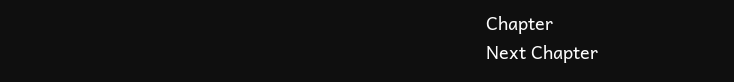Chapter
Next Chapter